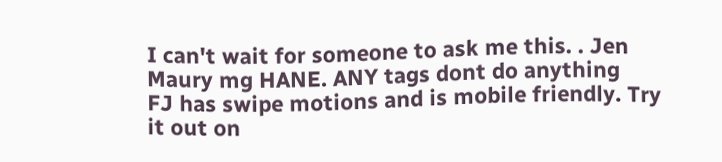I can't wait for someone to ask me this. . Jen Maury mg HANE. ANY tags dont do anything
FJ has swipe motions and is mobile friendly. Try it out on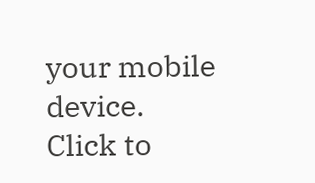your mobile device.
Click to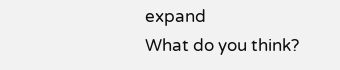expand
What do you think?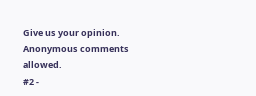Give us your opinion. Anonymous comments allowed.
#2 -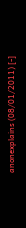anonexplains (08/01/2011) [-]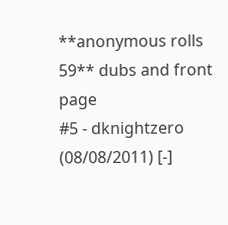**anonymous rolls 59** dubs and front page
#5 - dknightzero (08/08/2011) [-]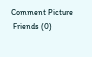Comment Picture
 Friends (0)